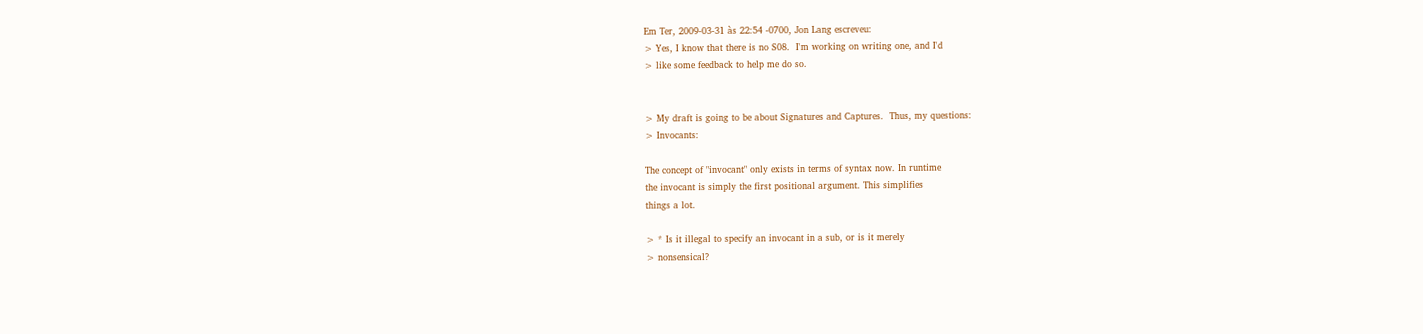Em Ter, 2009-03-31 às 22:54 -0700, Jon Lang escreveu:
> Yes, I know that there is no S08.  I'm working on writing one, and I'd
> like some feedback to help me do so.


> My draft is going to be about Signatures and Captures.  Thus, my questions:
> Invocants:

The concept of "invocant" only exists in terms of syntax now. In runtime
the invocant is simply the first positional argument. This simplifies
things a lot.

> * Is it illegal to specify an invocant in a sub, or is it merely
> nonsensical?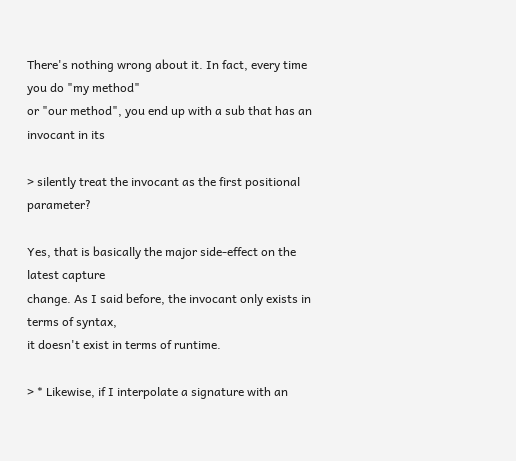There's nothing wrong about it. In fact, every time you do "my method"
or "our method", you end up with a sub that has an invocant in its

> silently treat the invocant as the first positional parameter?

Yes, that is basically the major side-effect on the latest capture
change. As I said before, the invocant only exists in terms of syntax,
it doesn't exist in terms of runtime.

> * Likewise, if I interpolate a signature with an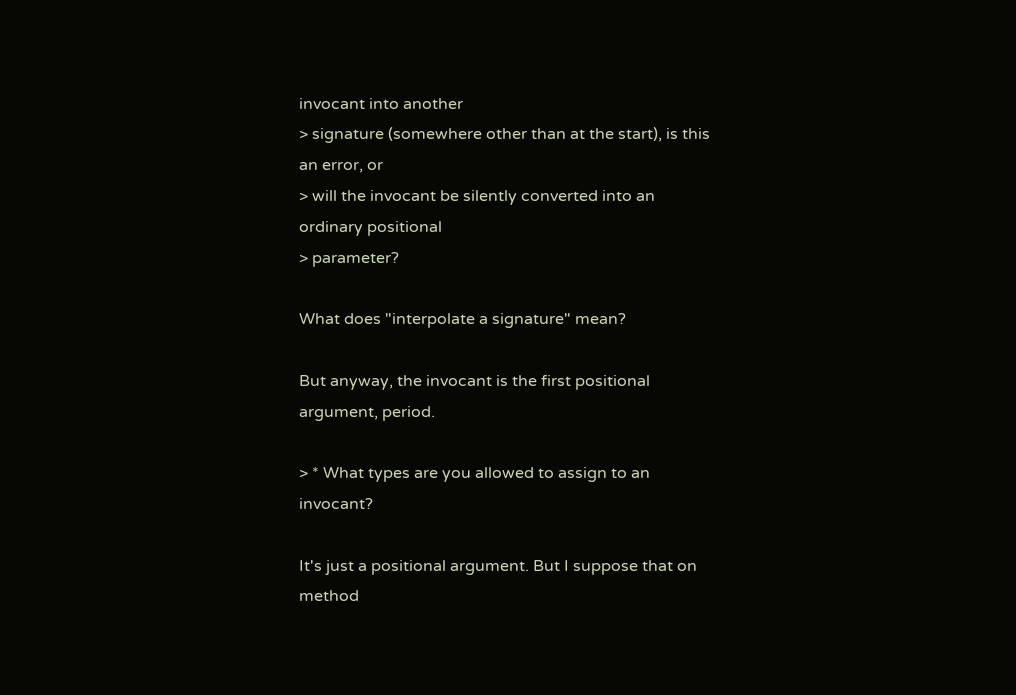invocant into another
> signature (somewhere other than at the start), is this an error, or
> will the invocant be silently converted into an ordinary positional
> parameter?

What does "interpolate a signature" mean?

But anyway, the invocant is the first positional argument, period.

> * What types are you allowed to assign to an invocant?

It's just a positional argument. But I suppose that on method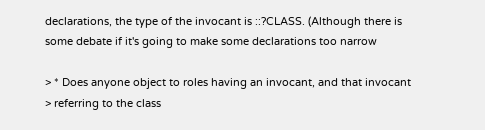declarations, the type of the invocant is ::?CLASS. (Although there is
some debate if it's going to make some declarations too narrow

> * Does anyone object to roles having an invocant, and that invocant
> referring to the class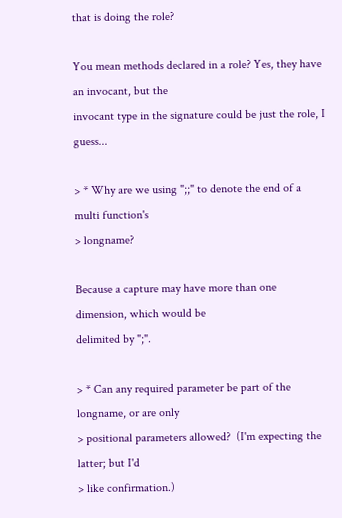that is doing the role?

You mean methods declared in a role? Yes, they have an invocant, but the
invocant type in the signature could be just the role, I guess...

> * Why are we using ";;" to denote the end of a multi function's
> longname?

Because a capture may have more than one dimension, which would be
delimited by ";".

> * Can any required parameter be part of the longname, or are only
> positional parameters allowed?  (I'm expecting the latter; but I'd
> like confirmation.)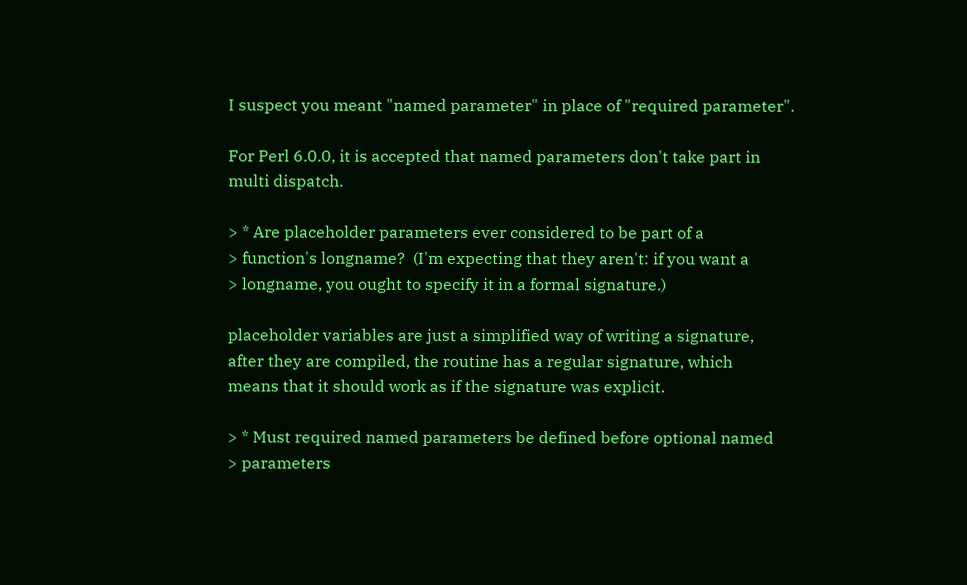I suspect you meant "named parameter" in place of "required parameter".

For Perl 6.0.0, it is accepted that named parameters don't take part in
multi dispatch.

> * Are placeholder parameters ever considered to be part of a
> function's longname?  (I'm expecting that they aren't: if you want a
> longname, you ought to specify it in a formal signature.)

placeholder variables are just a simplified way of writing a signature,
after they are compiled, the routine has a regular signature, which
means that it should work as if the signature was explicit.

> * Must required named parameters be defined before optional named
> parameters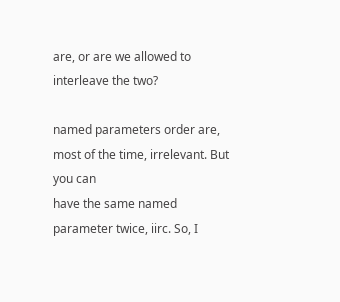are, or are we allowed to interleave the two?

named parameters order are, most of the time, irrelevant. But you can
have the same named parameter twice, iirc. So, I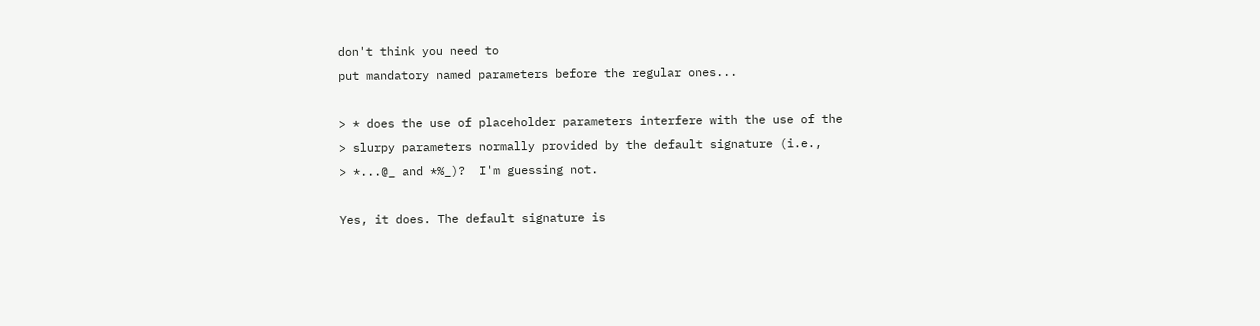don't think you need to
put mandatory named parameters before the regular ones...

> * does the use of placeholder parameters interfere with the use of the
> slurpy parameters normally provided by the default signature (i.e.,
> *...@_ and *%_)?  I'm guessing not.

Yes, it does. The default signature is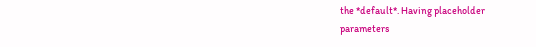the *default*. Having placeholder
parameters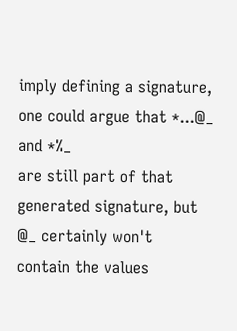imply defining a signature, one could argue that *...@_ and *%_
are still part of that generated signature, but @_ certainly won't
contain the values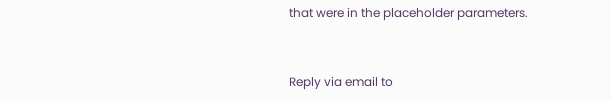that were in the placeholder parameters.


Reply via email to